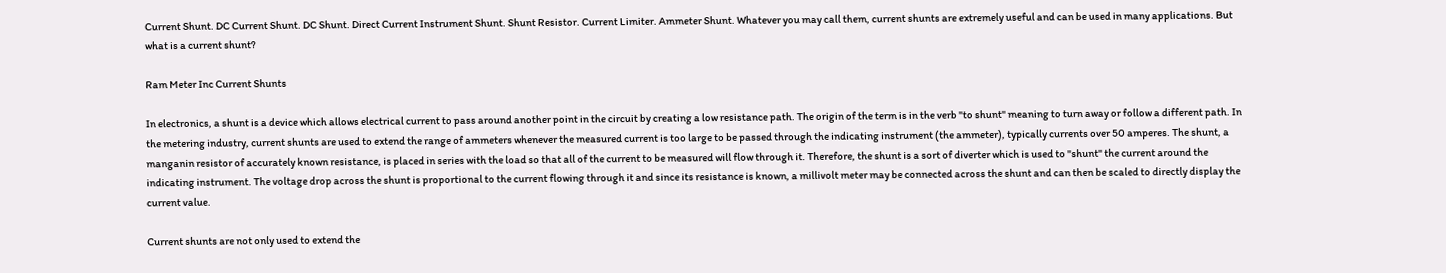Current Shunt. DC Current Shunt. DC Shunt. Direct Current Instrument Shunt. Shunt Resistor. Current Limiter. Ammeter Shunt. Whatever you may call them, current shunts are extremely useful and can be used in many applications. But what is a current shunt?

Ram Meter Inc Current Shunts

In electronics, a shunt is a device which allows electrical current to pass around another point in the circuit by creating a low resistance path. The origin of the term is in the verb "to shunt" meaning to turn away or follow a different path. In the metering industry, current shunts are used to extend the range of ammeters whenever the measured current is too large to be passed through the indicating instrument (the ammeter), typically currents over 50 amperes. The shunt, a manganin resistor of accurately known resistance, is placed in series with the load so that all of the current to be measured will flow through it. Therefore, the shunt is a sort of diverter which is used to "shunt" the current around the indicating instrument. The voltage drop across the shunt is proportional to the current flowing through it and since its resistance is known, a millivolt meter may be connected across the shunt and can then be scaled to directly display the current value.

Current shunts are not only used to extend the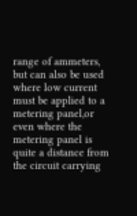range of ammeters, but can also be used where low current must be applied to a metering panel,or even where the metering panel is quite a distance from the circuit carrying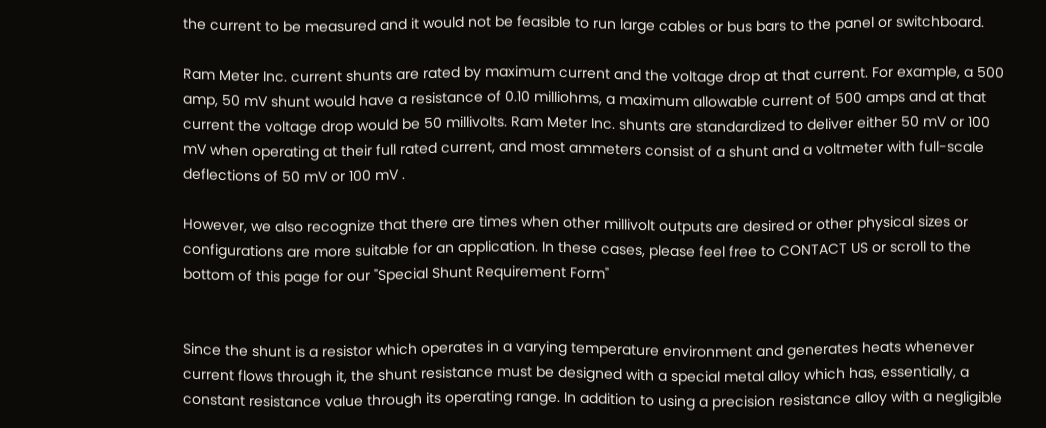the current to be measured and it would not be feasible to run large cables or bus bars to the panel or switchboard.

Ram Meter Inc. current shunts are rated by maximum current and the voltage drop at that current. For example, a 500 amp, 50 mV shunt would have a resistance of 0.10 milliohms, a maximum allowable current of 500 amps and at that current the voltage drop would be 50 millivolts. Ram Meter Inc. shunts are standardized to deliver either 50 mV or 100 mV when operating at their full rated current, and most ammeters consist of a shunt and a voltmeter with full-scale deflections of 50 mV or 100 mV .

However, we also recognize that there are times when other millivolt outputs are desired or other physical sizes or configurations are more suitable for an application. In these cases, please feel free to CONTACT US or scroll to the bottom of this page for our "Special Shunt Requirement Form"


Since the shunt is a resistor which operates in a varying temperature environment and generates heats whenever current flows through it, the shunt resistance must be designed with a special metal alloy which has, essentially, a constant resistance value through its operating range. In addition to using a precision resistance alloy with a negligible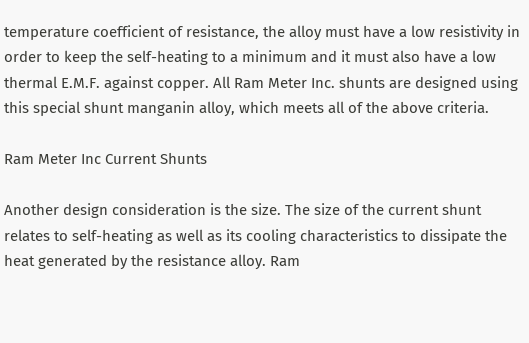temperature coefficient of resistance, the alloy must have a low resistivity in order to keep the self-heating to a minimum and it must also have a low thermal E.M.F. against copper. All Ram Meter Inc. shunts are designed using this special shunt manganin alloy, which meets all of the above criteria.

Ram Meter Inc Current Shunts

Another design consideration is the size. The size of the current shunt relates to self-heating as well as its cooling characteristics to dissipate the heat generated by the resistance alloy. Ram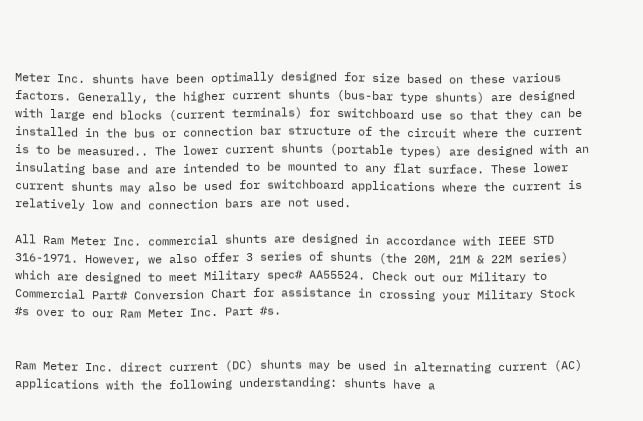Meter Inc. shunts have been optimally designed for size based on these various factors. Generally, the higher current shunts (bus-bar type shunts) are designed with large end blocks (current terminals) for switchboard use so that they can be installed in the bus or connection bar structure of the circuit where the current is to be measured.. The lower current shunts (portable types) are designed with an insulating base and are intended to be mounted to any flat surface. These lower current shunts may also be used for switchboard applications where the current is relatively low and connection bars are not used.

All Ram Meter Inc. commercial shunts are designed in accordance with IEEE STD 316-1971. However, we also offer 3 series of shunts (the 20M, 21M & 22M series) which are designed to meet Military spec# AA55524. Check out our Military to Commercial Part# Conversion Chart for assistance in crossing your Military Stock #s over to our Ram Meter Inc. Part #s.


Ram Meter Inc. direct current (DC) shunts may be used in alternating current (AC) applications with the following understanding: shunts have a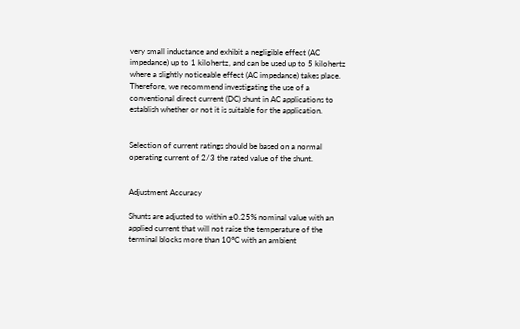very small inductance and exhibit a negligible effect (AC impedance) up to 1 kilohertz, and can be used up to 5 kilohertz where a slightly noticeable effect (AC impedance) takes place. Therefore, we recommend investigating the use of a conventional direct current (DC) shunt in AC applications to establish whether or not it is suitable for the application.


Selection of current ratings should be based on a normal operating current of 2/3 the rated value of the shunt.


Adjustment Accuracy

Shunts are adjusted to within ±0.25% nominal value with an applied current that will not raise the temperature of the terminal blocks more than 10°C with an ambient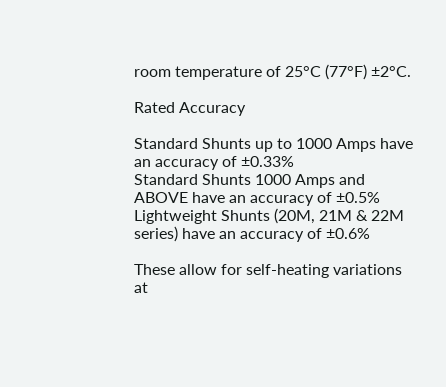room temperature of 25°C (77°F) ±2°C.

Rated Accuracy

Standard Shunts up to 1000 Amps have an accuracy of ±0.33%
Standard Shunts 1000 Amps and ABOVE have an accuracy of ±0.5%
Lightweight Shunts (20M, 21M & 22M series) have an accuracy of ±0.6%

These allow for self-heating variations at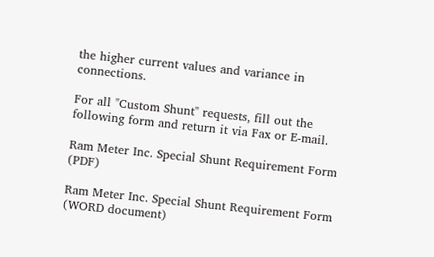the higher current values and variance in connections.

For all "Custom Shunt" requests, fill out the following form and return it via Fax or E-mail.

Ram Meter Inc. Special Shunt Requirement Form (PDF)

Ram Meter Inc. Special Shunt Requirement Form (WORD document)